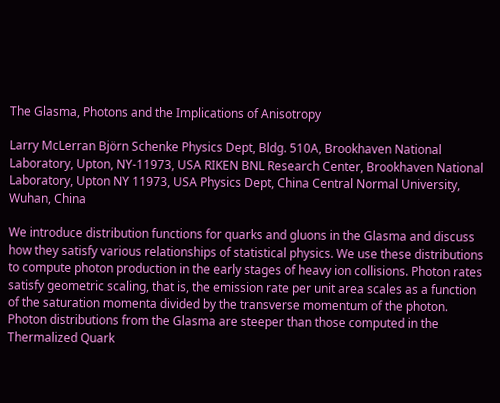The Glasma, Photons and the Implications of Anisotropy

Larry McLerran Björn Schenke Physics Dept, Bldg. 510A, Brookhaven National Laboratory, Upton, NY-11973, USA RIKEN BNL Research Center, Brookhaven National Laboratory, Upton NY 11973, USA Physics Dept, China Central Normal University, Wuhan, China

We introduce distribution functions for quarks and gluons in the Glasma and discuss how they satisfy various relationships of statistical physics. We use these distributions to compute photon production in the early stages of heavy ion collisions. Photon rates satisfy geometric scaling, that is, the emission rate per unit area scales as a function of the saturation momenta divided by the transverse momentum of the photon. Photon distributions from the Glasma are steeper than those computed in the Thermalized Quark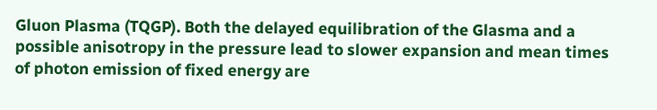Gluon Plasma (TQGP). Both the delayed equilibration of the Glasma and a possible anisotropy in the pressure lead to slower expansion and mean times of photon emission of fixed energy are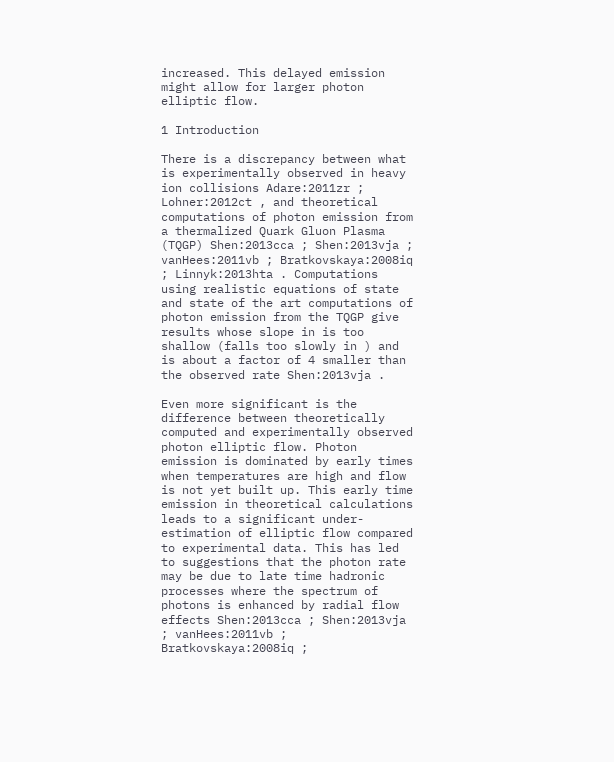increased. This delayed emission might allow for larger photon elliptic flow.

1 Introduction

There is a discrepancy between what is experimentally observed in heavy ion collisions Adare:2011zr ; Lohner:2012ct , and theoretical computations of photon emission from a thermalized Quark Gluon Plasma (TQGP) Shen:2013cca ; Shen:2013vja ; vanHees:2011vb ; Bratkovskaya:2008iq ; Linnyk:2013hta . Computations using realistic equations of state and state of the art computations of photon emission from the TQGP give results whose slope in is too shallow (falls too slowly in ) and is about a factor of 4 smaller than the observed rate Shen:2013vja .

Even more significant is the difference between theoretically computed and experimentally observed photon elliptic flow. Photon emission is dominated by early times when temperatures are high and flow is not yet built up. This early time emission in theoretical calculations leads to a significant under-estimation of elliptic flow compared to experimental data. This has led to suggestions that the photon rate may be due to late time hadronic processes where the spectrum of photons is enhanced by radial flow effects Shen:2013cca ; Shen:2013vja ; vanHees:2011vb ; Bratkovskaya:2008iq ;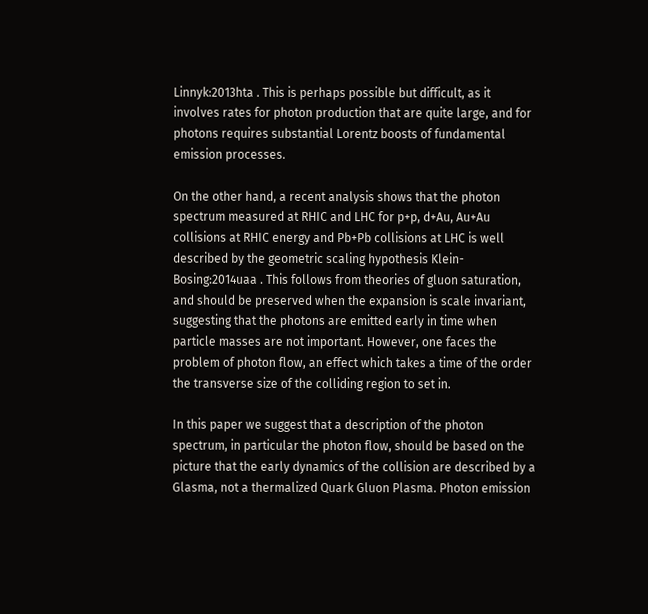Linnyk:2013hta . This is perhaps possible but difficult, as it involves rates for photon production that are quite large, and for photons requires substantial Lorentz boosts of fundamental emission processes.

On the other hand, a recent analysis shows that the photon spectrum measured at RHIC and LHC for p+p, d+Au, Au+Au collisions at RHIC energy and Pb+Pb collisions at LHC is well described by the geometric scaling hypothesis Klein-Bosing:2014uaa . This follows from theories of gluon saturation, and should be preserved when the expansion is scale invariant, suggesting that the photons are emitted early in time when particle masses are not important. However, one faces the problem of photon flow, an effect which takes a time of the order the transverse size of the colliding region to set in.

In this paper we suggest that a description of the photon spectrum, in particular the photon flow, should be based on the picture that the early dynamics of the collision are described by a Glasma, not a thermalized Quark Gluon Plasma. Photon emission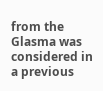from the Glasma was considered in a previous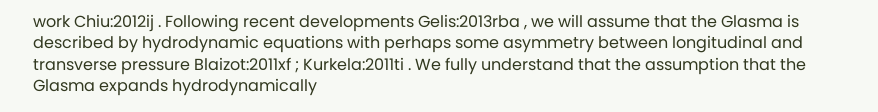work Chiu:2012ij . Following recent developments Gelis:2013rba , we will assume that the Glasma is described by hydrodynamic equations with perhaps some asymmetry between longitudinal and transverse pressure Blaizot:2011xf ; Kurkela:2011ti . We fully understand that the assumption that the Glasma expands hydrodynamically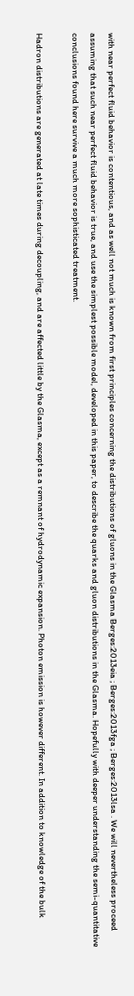with near perfect fluid behavior is contentious, and as well not much is known from first principles concerning the distributions of gluons in the Glasma Berges:2013eia ; Berges:2013fga ; Berges:2013lsa . We will nevertheless proceed assuming that such near perfect fluid behavior is true, and use the simplest possible model, developed in this paper, to describe the quarks and gluon distributions in the Glasma. Hopefully with deeper understanding the semi-quantitative conclusions found here survive a much more sophisticated treatment.

Hadron distributions are generated at late times during decoupling, and are affected little by the Glasma, except as a remnant of hydrodynamic expansion. Photon emission is however different. In addition to knowledge of the bulk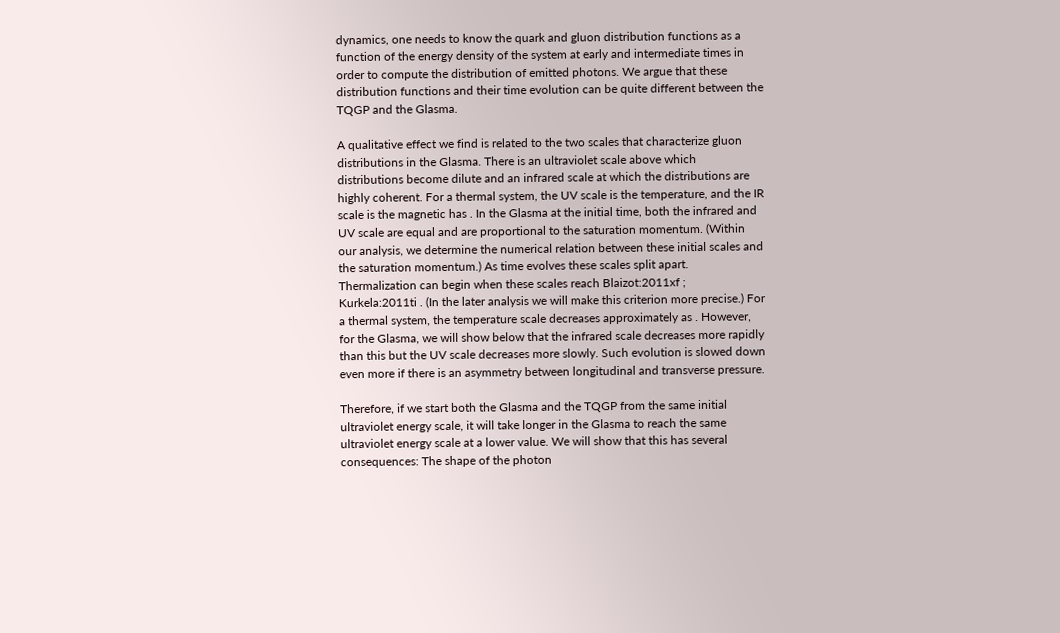dynamics, one needs to know the quark and gluon distribution functions as a function of the energy density of the system at early and intermediate times in order to compute the distribution of emitted photons. We argue that these distribution functions and their time evolution can be quite different between the TQGP and the Glasma.

A qualitative effect we find is related to the two scales that characterize gluon distributions in the Glasma. There is an ultraviolet scale above which distributions become dilute and an infrared scale at which the distributions are highly coherent. For a thermal system, the UV scale is the temperature, and the IR scale is the magnetic has . In the Glasma at the initial time, both the infrared and UV scale are equal and are proportional to the saturation momentum. (Within our analysis, we determine the numerical relation between these initial scales and the saturation momentum.) As time evolves these scales split apart. Thermalization can begin when these scales reach Blaizot:2011xf ; Kurkela:2011ti . (In the later analysis we will make this criterion more precise.) For a thermal system, the temperature scale decreases approximately as . However, for the Glasma, we will show below that the infrared scale decreases more rapidly than this but the UV scale decreases more slowly. Such evolution is slowed down even more if there is an asymmetry between longitudinal and transverse pressure.

Therefore, if we start both the Glasma and the TQGP from the same initial ultraviolet energy scale, it will take longer in the Glasma to reach the same ultraviolet energy scale at a lower value. We will show that this has several consequences: The shape of the photon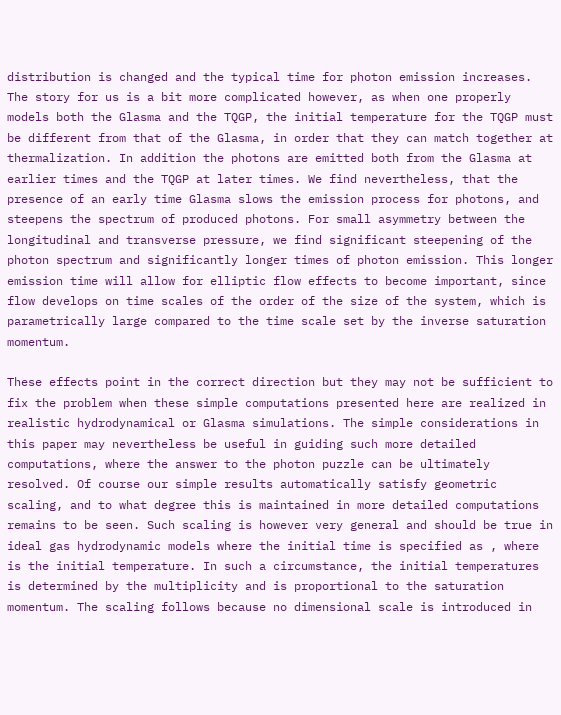distribution is changed and the typical time for photon emission increases. The story for us is a bit more complicated however, as when one properly models both the Glasma and the TQGP, the initial temperature for the TQGP must be different from that of the Glasma, in order that they can match together at thermalization. In addition the photons are emitted both from the Glasma at earlier times and the TQGP at later times. We find nevertheless, that the presence of an early time Glasma slows the emission process for photons, and steepens the spectrum of produced photons. For small asymmetry between the longitudinal and transverse pressure, we find significant steepening of the photon spectrum and significantly longer times of photon emission. This longer emission time will allow for elliptic flow effects to become important, since flow develops on time scales of the order of the size of the system, which is parametrically large compared to the time scale set by the inverse saturation momentum.

These effects point in the correct direction but they may not be sufficient to fix the problem when these simple computations presented here are realized in realistic hydrodynamical or Glasma simulations. The simple considerations in this paper may nevertheless be useful in guiding such more detailed computations, where the answer to the photon puzzle can be ultimately resolved. Of course our simple results automatically satisfy geometric scaling, and to what degree this is maintained in more detailed computations remains to be seen. Such scaling is however very general and should be true in ideal gas hydrodynamic models where the initial time is specified as , where is the initial temperature. In such a circumstance, the initial temperatures is determined by the multiplicity and is proportional to the saturation momentum. The scaling follows because no dimensional scale is introduced in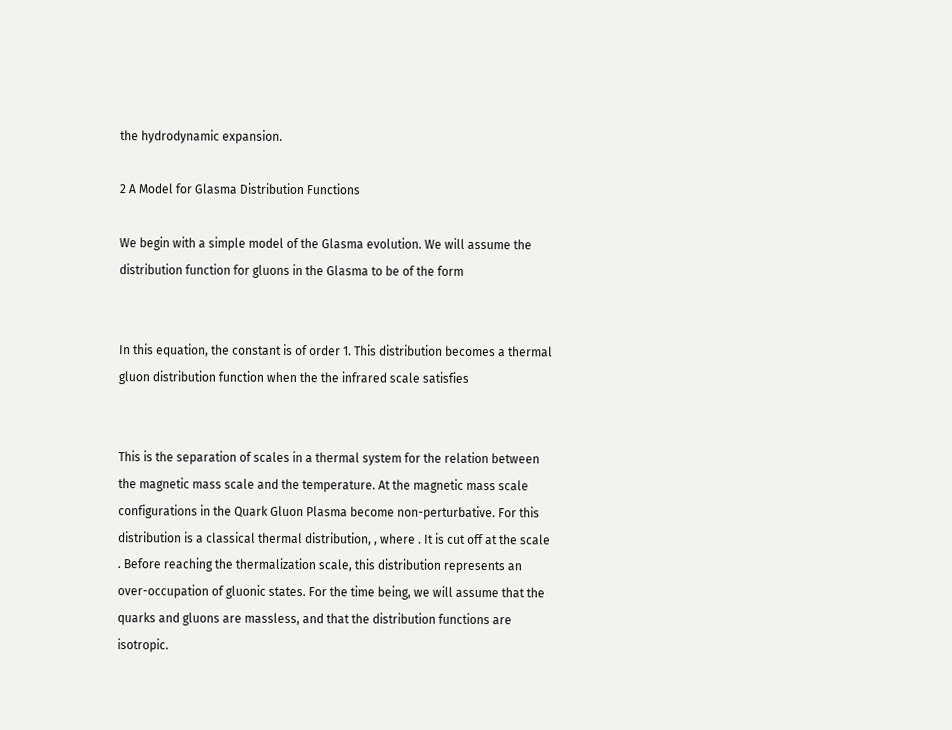the hydrodynamic expansion.

2 A Model for Glasma Distribution Functions

We begin with a simple model of the Glasma evolution. We will assume the distribution function for gluons in the Glasma to be of the form


In this equation, the constant is of order 1. This distribution becomes a thermal gluon distribution function when the the infrared scale satisfies


This is the separation of scales in a thermal system for the relation between the magnetic mass scale and the temperature. At the magnetic mass scale configurations in the Quark Gluon Plasma become non-perturbative. For this distribution is a classical thermal distribution, , where . It is cut off at the scale . Before reaching the thermalization scale, this distribution represents an over-occupation of gluonic states. For the time being, we will assume that the quarks and gluons are massless, and that the distribution functions are isotropic.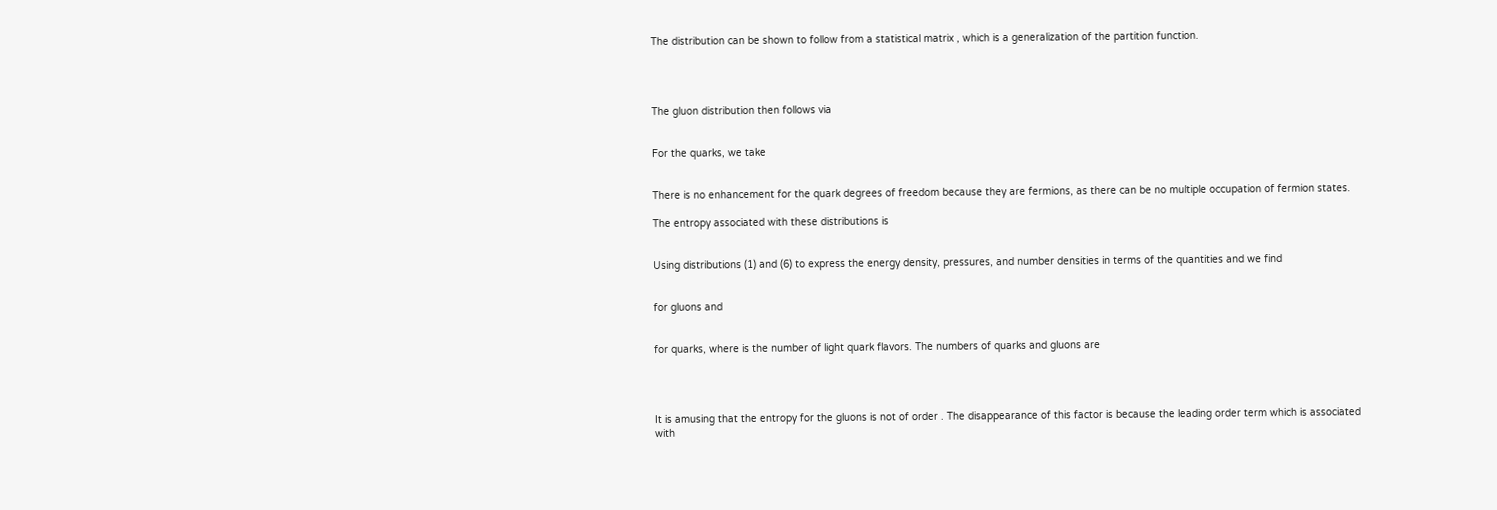The distribution can be shown to follow from a statistical matrix , which is a generalization of the partition function.




The gluon distribution then follows via


For the quarks, we take


There is no enhancement for the quark degrees of freedom because they are fermions, as there can be no multiple occupation of fermion states.

The entropy associated with these distributions is


Using distributions (1) and (6) to express the energy density, pressures, and number densities in terms of the quantities and we find


for gluons and


for quarks, where is the number of light quark flavors. The numbers of quarks and gluons are




It is amusing that the entropy for the gluons is not of order . The disappearance of this factor is because the leading order term which is associated with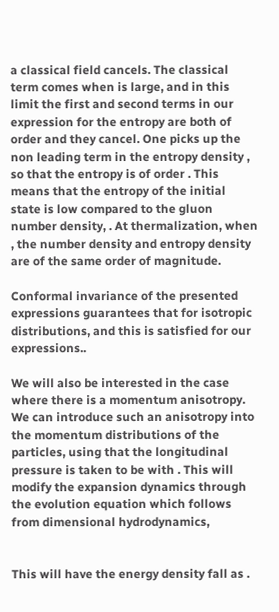a classical field cancels. The classical term comes when is large, and in this limit the first and second terms in our expression for the entropy are both of order and they cancel. One picks up the non leading term in the entropy density , so that the entropy is of order . This means that the entropy of the initial state is low compared to the gluon number density, . At thermalization, when , the number density and entropy density are of the same order of magnitude.

Conformal invariance of the presented expressions guarantees that for isotropic distributions, and this is satisfied for our expressions..

We will also be interested in the case where there is a momentum anisotropy. We can introduce such an anisotropy into the momentum distributions of the particles, using that the longitudinal pressure is taken to be with . This will modify the expansion dynamics through the evolution equation which follows from dimensional hydrodynamics,


This will have the energy density fall as .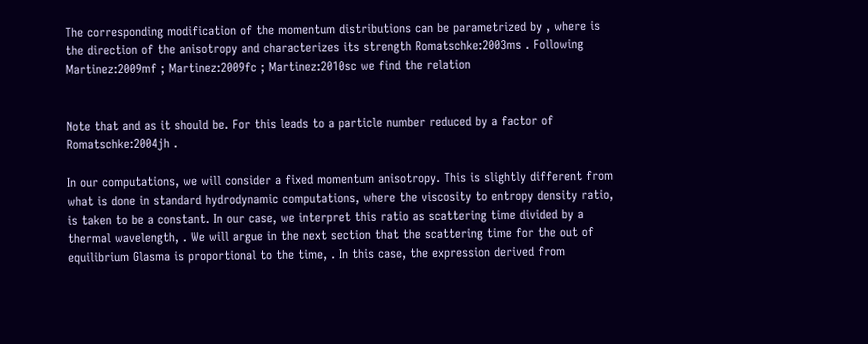The corresponding modification of the momentum distributions can be parametrized by , where is the direction of the anisotropy and characterizes its strength Romatschke:2003ms . Following Martinez:2009mf ; Martinez:2009fc ; Martinez:2010sc we find the relation


Note that and as it should be. For this leads to a particle number reduced by a factor of Romatschke:2004jh .

In our computations, we will consider a fixed momentum anisotropy. This is slightly different from what is done in standard hydrodynamic computations, where the viscosity to entropy density ratio, is taken to be a constant. In our case, we interpret this ratio as scattering time divided by a thermal wavelength, . We will argue in the next section that the scattering time for the out of equilibrium Glasma is proportional to the time, . In this case, the expression derived from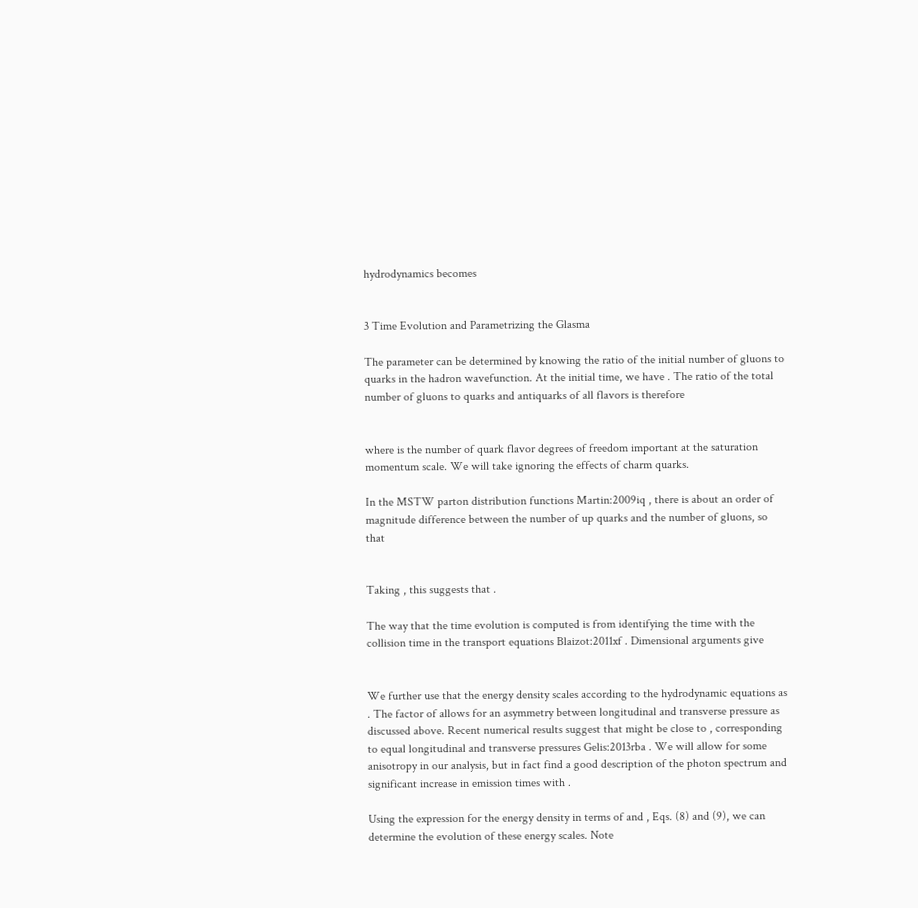hydrodynamics becomes


3 Time Evolution and Parametrizing the Glasma

The parameter can be determined by knowing the ratio of the initial number of gluons to quarks in the hadron wavefunction. At the initial time, we have . The ratio of the total number of gluons to quarks and antiquarks of all flavors is therefore


where is the number of quark flavor degrees of freedom important at the saturation momentum scale. We will take ignoring the effects of charm quarks.

In the MSTW parton distribution functions Martin:2009iq , there is about an order of magnitude difference between the number of up quarks and the number of gluons, so that


Taking , this suggests that .

The way that the time evolution is computed is from identifying the time with the collision time in the transport equations Blaizot:2011xf . Dimensional arguments give


We further use that the energy density scales according to the hydrodynamic equations as . The factor of allows for an asymmetry between longitudinal and transverse pressure as discussed above. Recent numerical results suggest that might be close to , corresponding to equal longitudinal and transverse pressures Gelis:2013rba . We will allow for some anisotropy in our analysis, but in fact find a good description of the photon spectrum and significant increase in emission times with .

Using the expression for the energy density in terms of and , Eqs. (8) and (9), we can determine the evolution of these energy scales. Note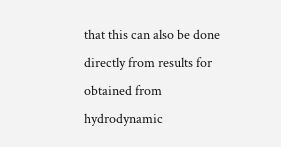that this can also be done directly from results for obtained from hydrodynamic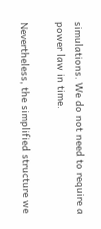simulations. We do not need to require a power law in time.

Nevertheless, the simplified structure we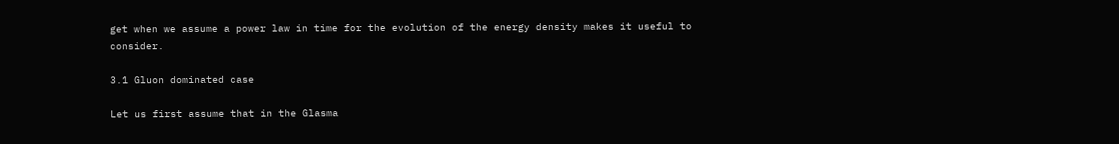get when we assume a power law in time for the evolution of the energy density makes it useful to consider.

3.1 Gluon dominated case

Let us first assume that in the Glasma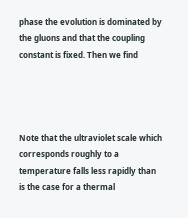phase the evolution is dominated by the gluons and that the coupling constant is fixed. Then we find




Note that the ultraviolet scale which corresponds roughly to a temperature falls less rapidly than is the case for a thermal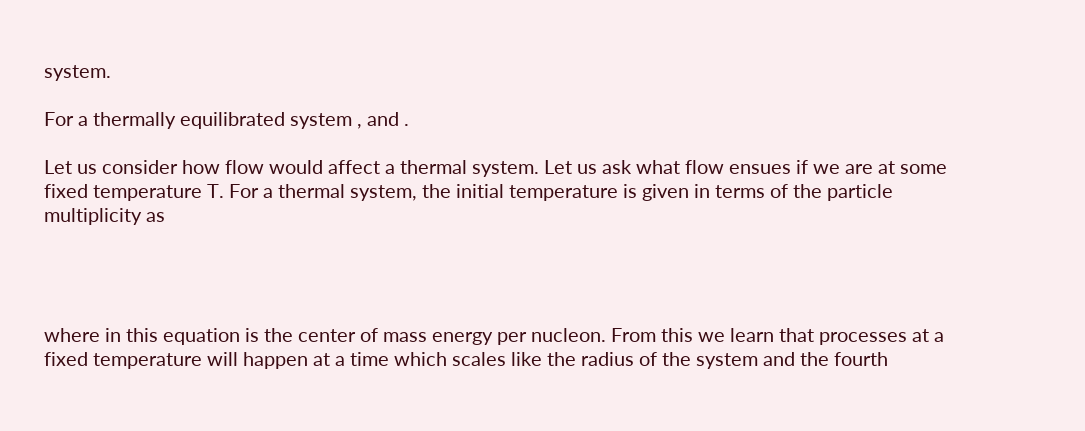system.

For a thermally equilibrated system , and .

Let us consider how flow would affect a thermal system. Let us ask what flow ensues if we are at some fixed temperature T. For a thermal system, the initial temperature is given in terms of the particle multiplicity as




where in this equation is the center of mass energy per nucleon. From this we learn that processes at a fixed temperature will happen at a time which scales like the radius of the system and the fourth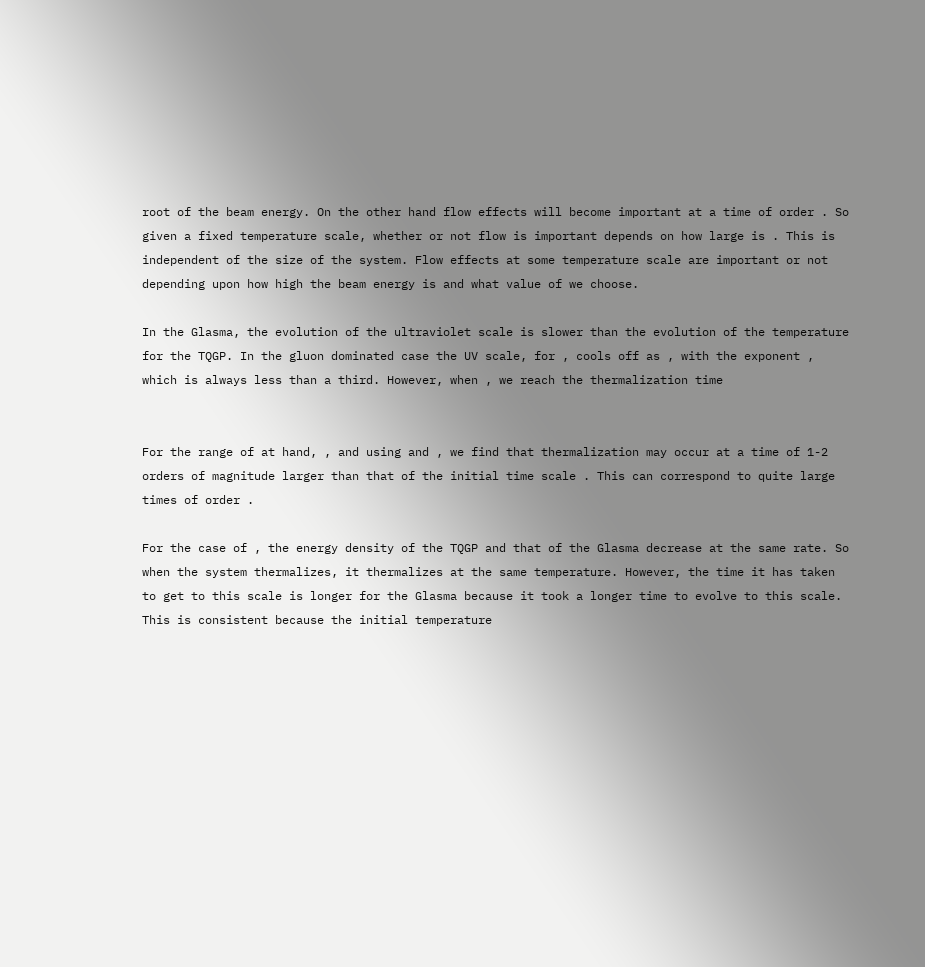root of the beam energy. On the other hand flow effects will become important at a time of order . So given a fixed temperature scale, whether or not flow is important depends on how large is . This is independent of the size of the system. Flow effects at some temperature scale are important or not depending upon how high the beam energy is and what value of we choose.

In the Glasma, the evolution of the ultraviolet scale is slower than the evolution of the temperature for the TQGP. In the gluon dominated case the UV scale, for , cools off as , with the exponent , which is always less than a third. However, when , we reach the thermalization time


For the range of at hand, , and using and , we find that thermalization may occur at a time of 1-2 orders of magnitude larger than that of the initial time scale . This can correspond to quite large times of order .

For the case of , the energy density of the TQGP and that of the Glasma decrease at the same rate. So when the system thermalizes, it thermalizes at the same temperature. However, the time it has taken to get to this scale is longer for the Glasma because it took a longer time to evolve to this scale. This is consistent because the initial temperature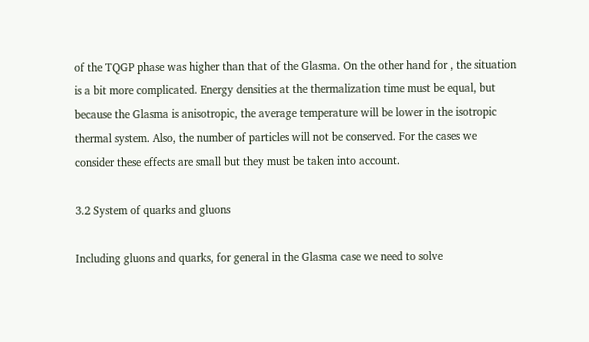of the TQGP phase was higher than that of the Glasma. On the other hand for , the situation is a bit more complicated. Energy densities at the thermalization time must be equal, but because the Glasma is anisotropic, the average temperature will be lower in the isotropic thermal system. Also, the number of particles will not be conserved. For the cases we consider these effects are small but they must be taken into account.

3.2 System of quarks and gluons

Including gluons and quarks, for general in the Glasma case we need to solve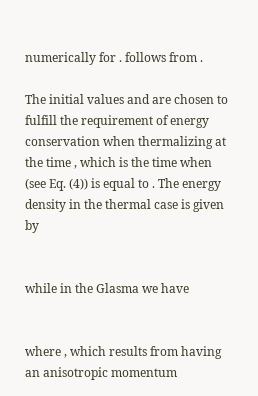numerically for . follows from .

The initial values and are chosen to fulfill the requirement of energy conservation when thermalizing at the time , which is the time when (see Eq. (4)) is equal to . The energy density in the thermal case is given by


while in the Glasma we have


where , which results from having an anisotropic momentum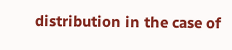distribution in the case of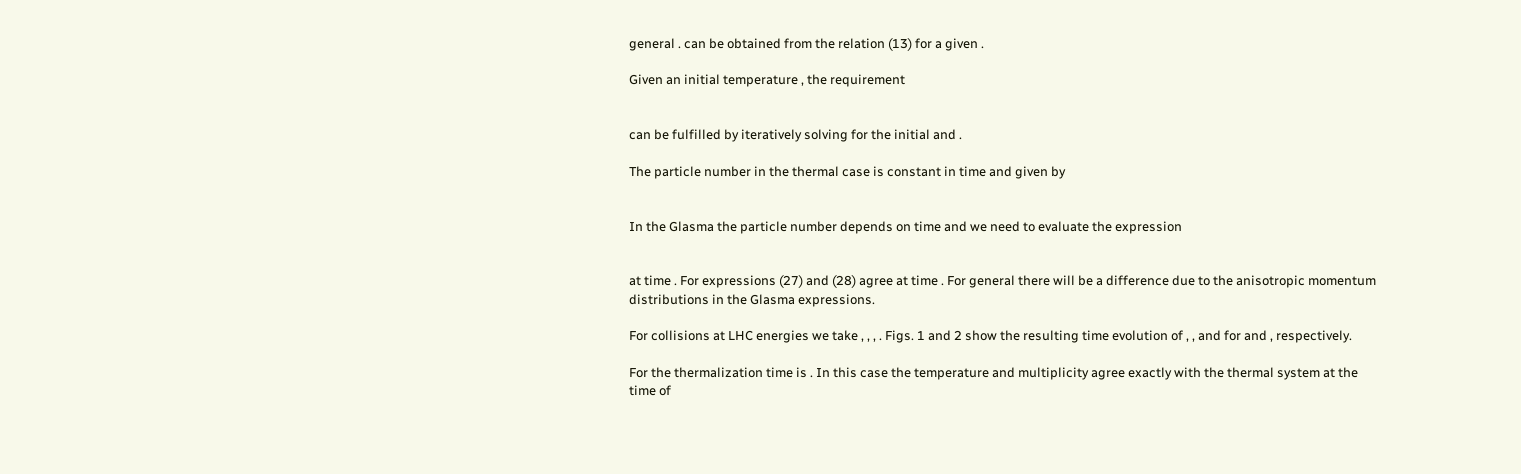general . can be obtained from the relation (13) for a given .

Given an initial temperature , the requirement


can be fulfilled by iteratively solving for the initial and .

The particle number in the thermal case is constant in time and given by


In the Glasma the particle number depends on time and we need to evaluate the expression


at time . For expressions (27) and (28) agree at time . For general there will be a difference due to the anisotropic momentum distributions in the Glasma expressions.

For collisions at LHC energies we take , , , . Figs. 1 and 2 show the resulting time evolution of , , and for and , respectively.

For the thermalization time is . In this case the temperature and multiplicity agree exactly with the thermal system at the time of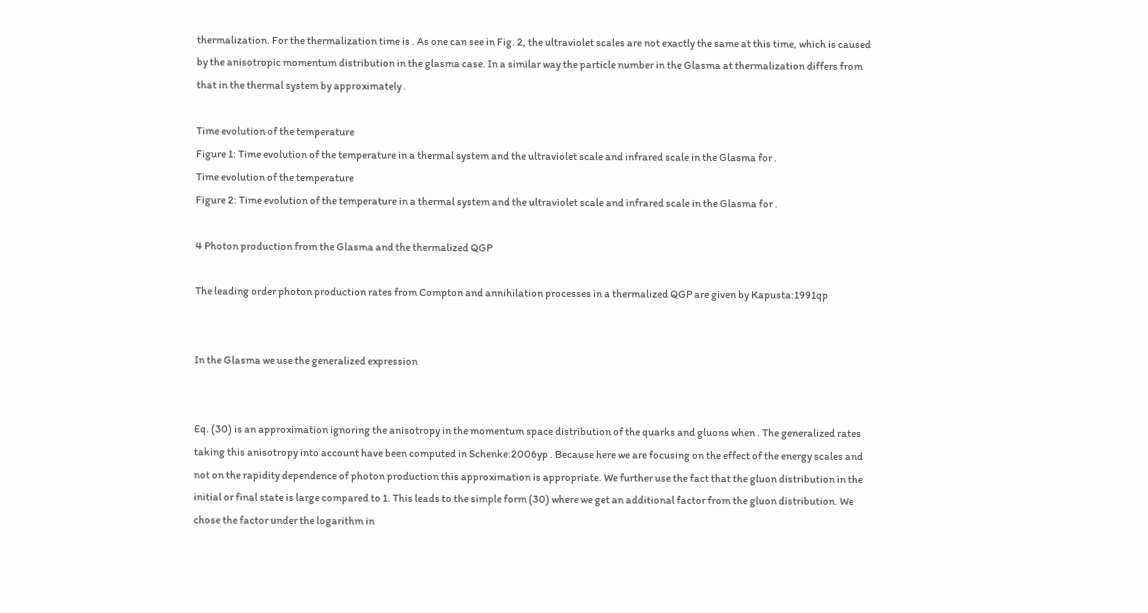thermalization. For the thermalization time is . As one can see in Fig. 2, the ultraviolet scales are not exactly the same at this time, which is caused by the anisotropic momentum distribution in the glasma case. In a similar way the particle number in the Glasma at thermalization differs from that in the thermal system by approximately .

Time evolution of the temperature
Figure 1: Time evolution of the temperature in a thermal system and the ultraviolet scale and infrared scale in the Glasma for .
Time evolution of the temperature
Figure 2: Time evolution of the temperature in a thermal system and the ultraviolet scale and infrared scale in the Glasma for .

4 Photon production from the Glasma and the thermalized QGP

The leading order photon production rates from Compton and annihilation processes in a thermalized QGP are given by Kapusta:1991qp


In the Glasma we use the generalized expression


Eq. (30) is an approximation ignoring the anisotropy in the momentum space distribution of the quarks and gluons when . The generalized rates taking this anisotropy into account have been computed in Schenke:2006yp . Because here we are focusing on the effect of the energy scales and not on the rapidity dependence of photon production this approximation is appropriate. We further use the fact that the gluon distribution in the initial or final state is large compared to 1. This leads to the simple form (30) where we get an additional factor from the gluon distribution. We chose the factor under the logarithm in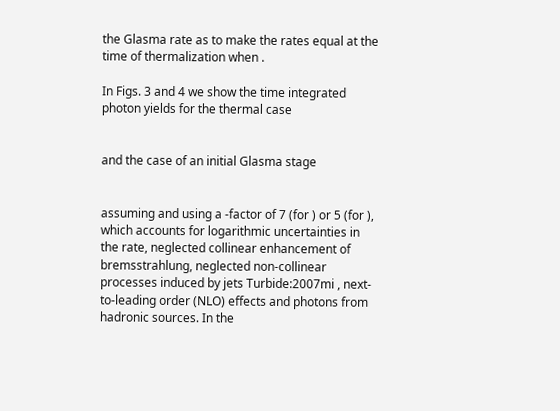the Glasma rate as to make the rates equal at the time of thermalization when .

In Figs. 3 and 4 we show the time integrated photon yields for the thermal case


and the case of an initial Glasma stage


assuming and using a -factor of 7 (for ) or 5 (for ), which accounts for logarithmic uncertainties in the rate, neglected collinear enhancement of bremsstrahlung, neglected non-collinear processes induced by jets Turbide:2007mi , next-to-leading order (NLO) effects and photons from hadronic sources. In the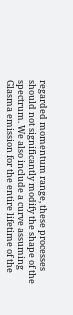regarded momentum range, these processes should not significantly modify the shape of the spectrum. We also include a curve assuming Glasma emission for the entire lifetime of the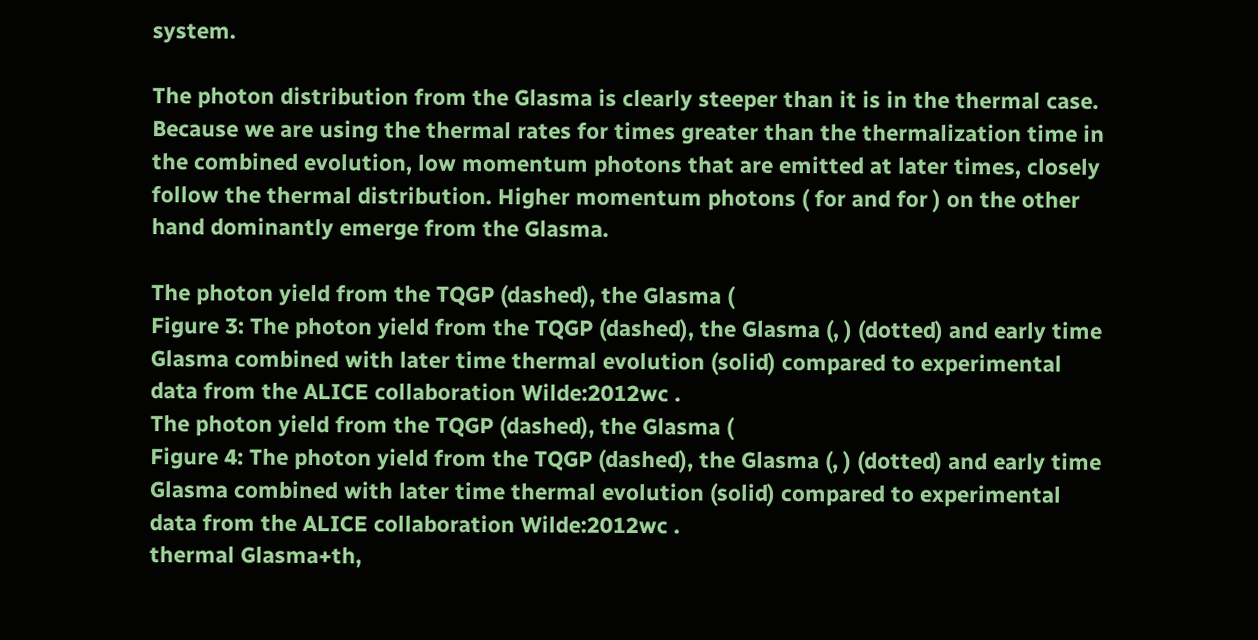system.

The photon distribution from the Glasma is clearly steeper than it is in the thermal case. Because we are using the thermal rates for times greater than the thermalization time in the combined evolution, low momentum photons that are emitted at later times, closely follow the thermal distribution. Higher momentum photons ( for and for ) on the other hand dominantly emerge from the Glasma.

The photon yield from the TQGP (dashed), the Glasma (
Figure 3: The photon yield from the TQGP (dashed), the Glasma (, ) (dotted) and early time Glasma combined with later time thermal evolution (solid) compared to experimental data from the ALICE collaboration Wilde:2012wc .
The photon yield from the TQGP (dashed), the Glasma (
Figure 4: The photon yield from the TQGP (dashed), the Glasma (, ) (dotted) and early time Glasma combined with later time thermal evolution (solid) compared to experimental data from the ALICE collaboration Wilde:2012wc .
thermal Glasma+th,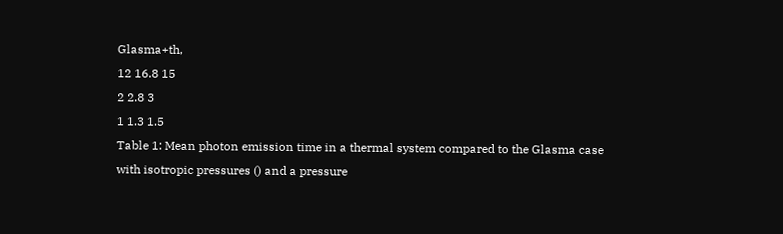Glasma+th,
12 16.8 15
2 2.8 3
1 1.3 1.5
Table 1: Mean photon emission time in a thermal system compared to the Glasma case with isotropic pressures () and a pressure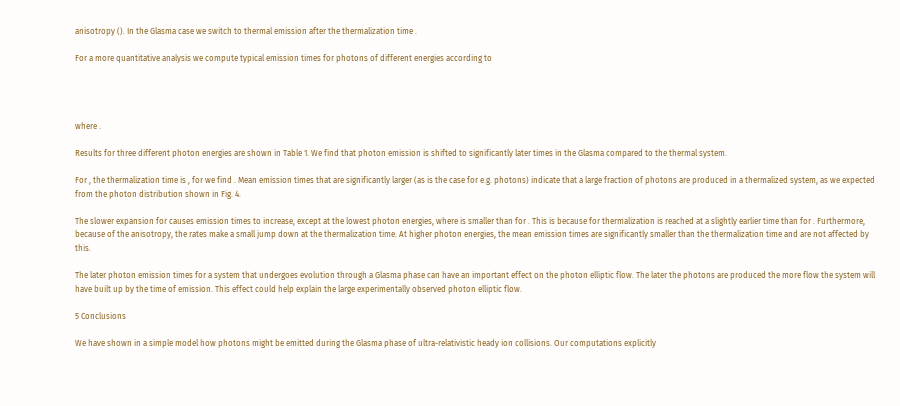anisotropy (). In the Glasma case we switch to thermal emission after the thermalization time .

For a more quantitative analysis we compute typical emission times for photons of different energies according to




where .

Results for three different photon energies are shown in Table 1. We find that photon emission is shifted to significantly later times in the Glasma compared to the thermal system.

For , the thermalization time is , for we find . Mean emission times that are significantly larger (as is the case for e.g. photons) indicate that a large fraction of photons are produced in a thermalized system, as we expected from the photon distribution shown in Fig. 4.

The slower expansion for causes emission times to increase, except at the lowest photon energies, where is smaller than for . This is because for thermalization is reached at a slightly earlier time than for . Furthermore, because of the anisotropy, the rates make a small jump down at the thermalization time. At higher photon energies, the mean emission times are significantly smaller than the thermalization time and are not affected by this.

The later photon emission times for a system that undergoes evolution through a Glasma phase can have an important effect on the photon elliptic flow. The later the photons are produced the more flow the system will have built up by the time of emission. This effect could help explain the large experimentally observed photon elliptic flow.

5 Conclusions

We have shown in a simple model how photons might be emitted during the Glasma phase of ultra-relativistic heady ion collisions. Our computations explicitly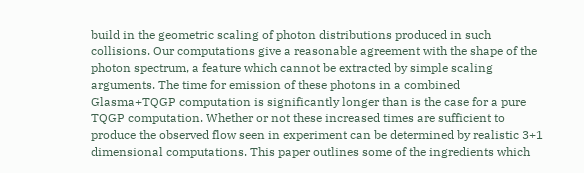build in the geometric scaling of photon distributions produced in such collisions. Our computations give a reasonable agreement with the shape of the photon spectrum, a feature which cannot be extracted by simple scaling arguments. The time for emission of these photons in a combined Glasma+TQGP computation is significantly longer than is the case for a pure TQGP computation. Whether or not these increased times are sufficient to produce the observed flow seen in experiment can be determined by realistic 3+1 dimensional computations. This paper outlines some of the ingredients which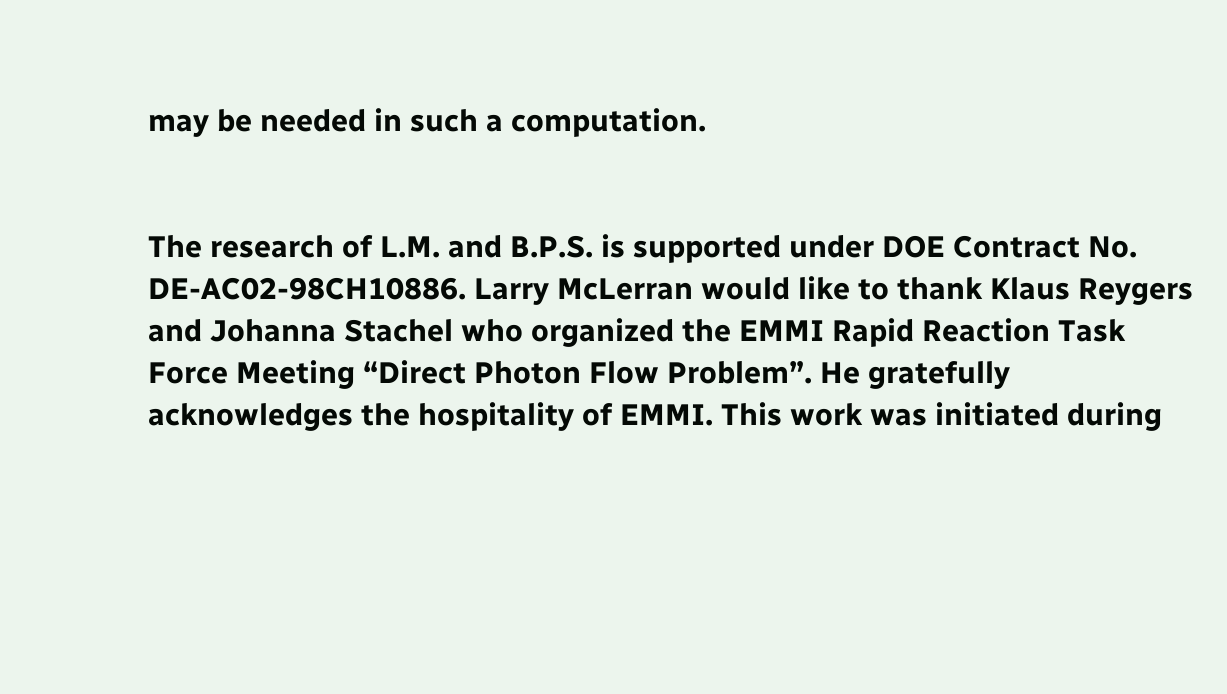may be needed in such a computation.


The research of L.M. and B.P.S. is supported under DOE Contract No. DE-AC02-98CH10886. Larry McLerran would like to thank Klaus Reygers and Johanna Stachel who organized the EMMI Rapid Reaction Task Force Meeting “Direct Photon Flow Problem”. He gratefully acknowledges the hospitality of EMMI. This work was initiated during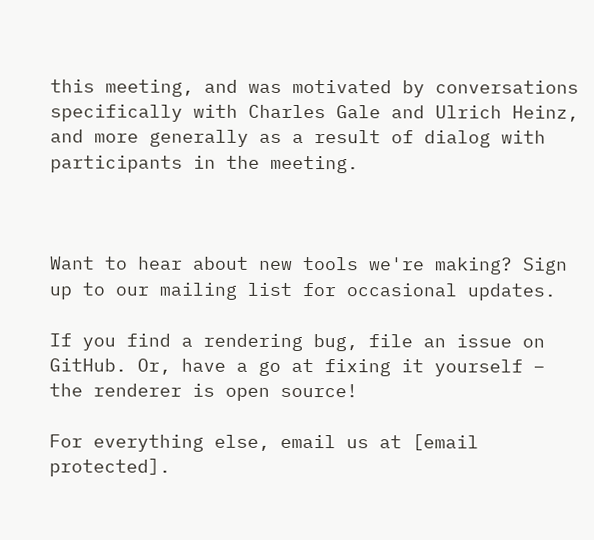this meeting, and was motivated by conversations specifically with Charles Gale and Ulrich Heinz, and more generally as a result of dialog with participants in the meeting.



Want to hear about new tools we're making? Sign up to our mailing list for occasional updates.

If you find a rendering bug, file an issue on GitHub. Or, have a go at fixing it yourself – the renderer is open source!

For everything else, email us at [email protected].